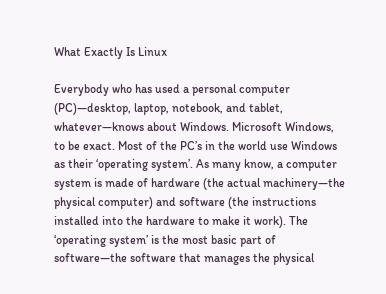What Exactly Is Linux

Everybody who has used a personal computer (PC)—desktop, laptop, notebook, and tablet, whatever—knows about Windows. Microsoft Windows, to be exact. Most of the PC’s in the world use Windows as their ‘operating system’. As many know, a computer system is made of hardware (the actual machinery—the physical computer) and software (the instructions installed into the hardware to make it work). The ‘operating system’ is the most basic part of software—the software that manages the physical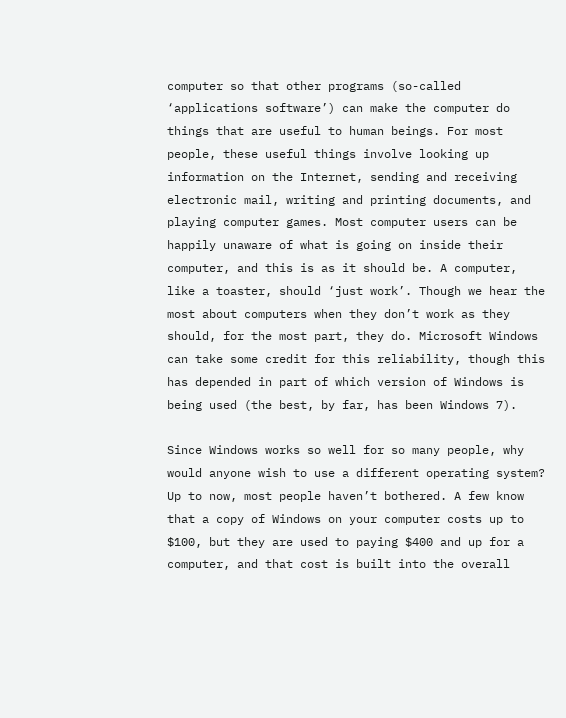computer so that other programs (so-called ‘applications software’) can make the computer do things that are useful to human beings. For most people, these useful things involve looking up information on the Internet, sending and receiving electronic mail, writing and printing documents, and playing computer games. Most computer users can be happily unaware of what is going on inside their computer, and this is as it should be. A computer, like a toaster, should ‘just work’. Though we hear the most about computers when they don’t work as they should, for the most part, they do. Microsoft Windows can take some credit for this reliability, though this has depended in part of which version of Windows is being used (the best, by far, has been Windows 7).

Since Windows works so well for so many people, why would anyone wish to use a different operating system?  Up to now, most people haven’t bothered. A few know that a copy of Windows on your computer costs up to $100, but they are used to paying $400 and up for a computer, and that cost is built into the overall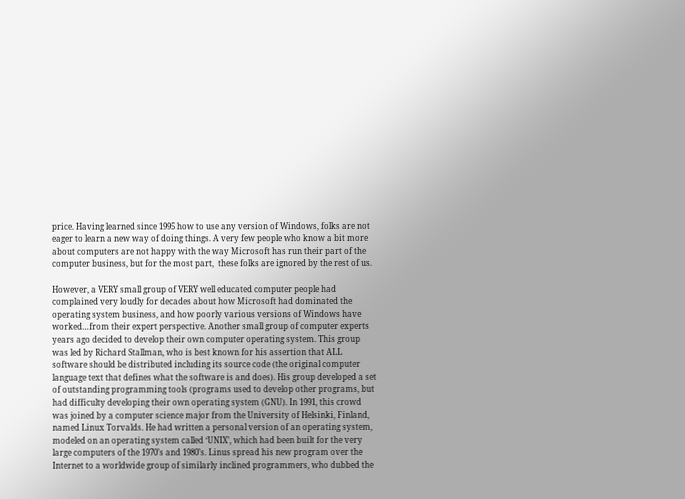price. Having learned since 1995 how to use any version of Windows, folks are not eager to learn a new way of doing things. A very few people who know a bit more about computers are not happy with the way Microsoft has run their part of the computer business, but for the most part,  these folks are ignored by the rest of us.

However, a VERY small group of VERY well educated computer people had complained very loudly for decades about how Microsoft had dominated the operating system business, and how poorly various versions of Windows have worked…from their expert perspective. Another small group of computer experts years ago decided to develop their own computer operating system. This group was led by Richard Stallman, who is best known for his assertion that ALL software should be distributed including its source code (the original computer language text that defines what the software is and does). His group developed a set of outstanding programming tools (programs used to develop other programs, but had difficulty developing their own operating system (GNU). In 1991, this crowd was joined by a computer science major from the University of Helsinki, Finland, named Linux Torvalds. He had written a personal version of an operating system, modeled on an operating system called ‘UNIX’, which had been built for the very large computers of the 1970’s and 1980’s. Linus spread his new program over the Internet to a worldwide group of similarly inclined programmers, who dubbed the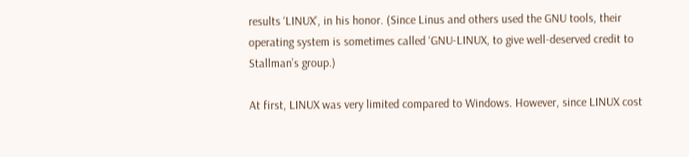results ‘LINUX’, in his honor. (Since Linus and others used the GNU tools, their operating system is sometimes called ‘GNU-LINUX, to give well-deserved credit to Stallman’s group.)

At first, LINUX was very limited compared to Windows. However, since LINUX cost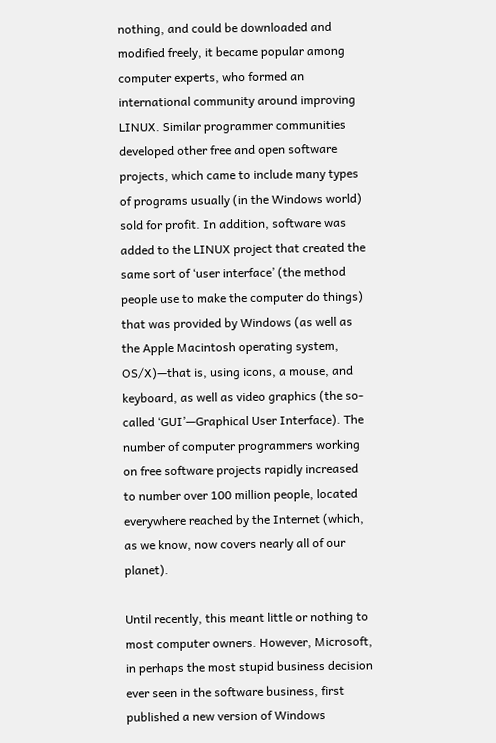nothing, and could be downloaded and modified freely, it became popular among computer experts, who formed an international community around improving LINUX. Similar programmer communities developed other free and open software projects, which came to include many types of programs usually (in the Windows world) sold for profit. In addition, software was added to the LINUX project that created the same sort of ‘user interface’ (the method people use to make the computer do things) that was provided by Windows (as well as the Apple Macintosh operating system, OS/X)—that is, using icons, a mouse, and keyboard, as well as video graphics (the so-called ‘GUI’—Graphical User Interface). The number of computer programmers working on free software projects rapidly increased to number over 100 million people, located everywhere reached by the Internet (which, as we know, now covers nearly all of our planet).

Until recently, this meant little or nothing to most computer owners. However, Microsoft, in perhaps the most stupid business decision ever seen in the software business, first published a new version of Windows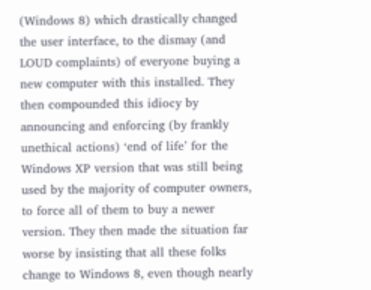(Windows 8) which drastically changed the user interface, to the dismay (and LOUD complaints) of everyone buying a new computer with this installed. They then compounded this idiocy by announcing and enforcing (by frankly unethical actions) ‘end of life’ for the Windows XP version that was still being used by the majority of computer owners, to force all of them to buy a newer version. They then made the situation far worse by insisting that all these folks change to Windows 8, even though nearly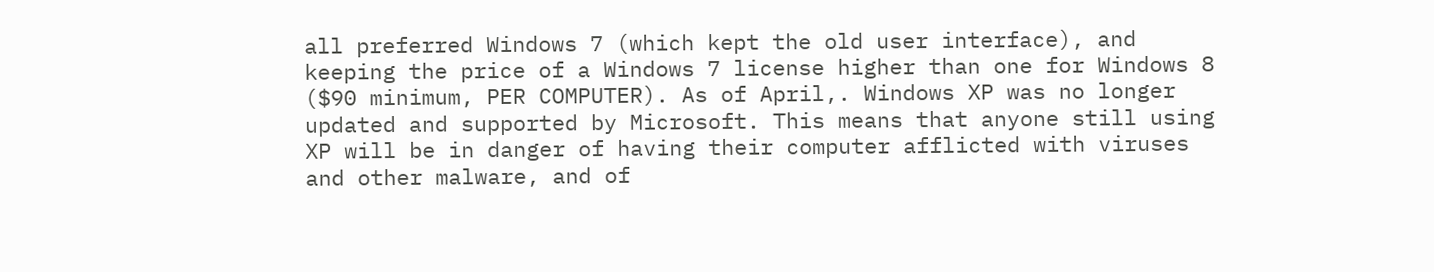all preferred Windows 7 (which kept the old user interface), and keeping the price of a Windows 7 license higher than one for Windows 8 ($90 minimum, PER COMPUTER). As of April,. Windows XP was no longer updated and supported by Microsoft. This means that anyone still using XP will be in danger of having their computer afflicted with viruses and other malware, and of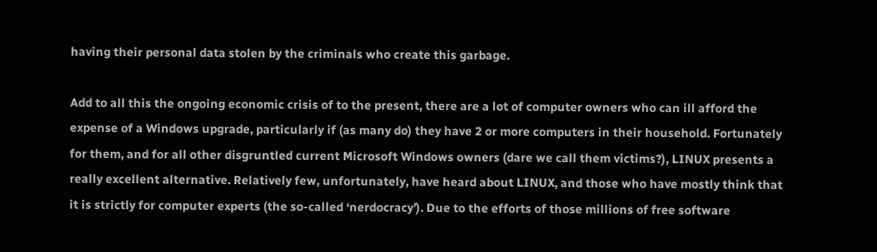having their personal data stolen by the criminals who create this garbage.

Add to all this the ongoing economic crisis of to the present, there are a lot of computer owners who can ill afford the expense of a Windows upgrade, particularly if (as many do) they have 2 or more computers in their household. Fortunately for them, and for all other disgruntled current Microsoft Windows owners (dare we call them victims?), LINUX presents a really excellent alternative. Relatively few, unfortunately, have heard about LINUX, and those who have mostly think that it is strictly for computer experts (the so-called ‘nerdocracy’). Due to the efforts of those millions of free software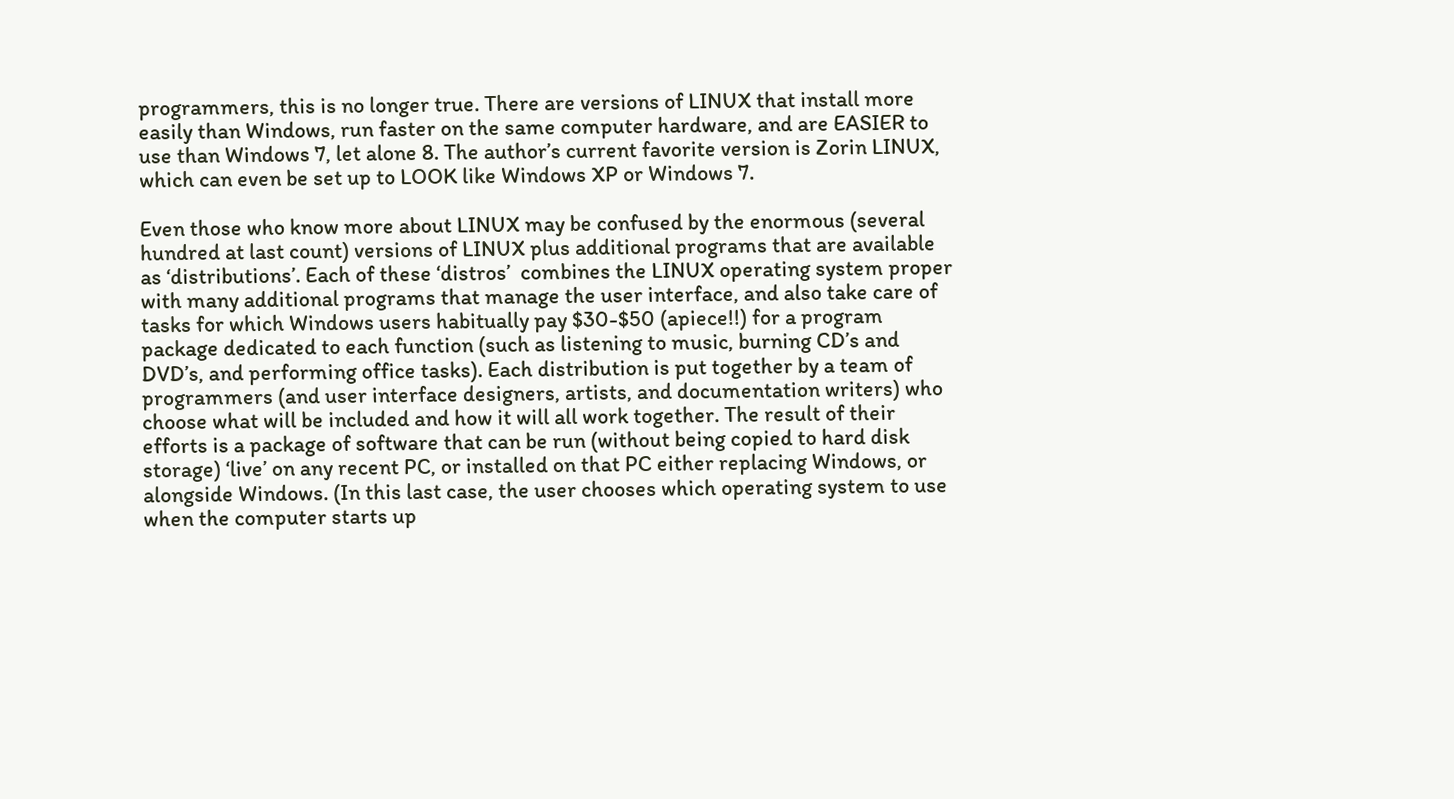programmers, this is no longer true. There are versions of LINUX that install more easily than Windows, run faster on the same computer hardware, and are EASIER to use than Windows 7, let alone 8. The author’s current favorite version is Zorin LINUX, which can even be set up to LOOK like Windows XP or Windows 7.

Even those who know more about LINUX may be confused by the enormous (several hundred at last count) versions of LINUX plus additional programs that are available as ‘distributions’. Each of these ‘distros’  combines the LINUX operating system proper with many additional programs that manage the user interface, and also take care of tasks for which Windows users habitually pay $30-$50 (apiece!!) for a program package dedicated to each function (such as listening to music, burning CD’s and DVD’s, and performing office tasks). Each distribution is put together by a team of programmers (and user interface designers, artists, and documentation writers) who choose what will be included and how it will all work together. The result of their efforts is a package of software that can be run (without being copied to hard disk storage) ‘live’ on any recent PC, or installed on that PC either replacing Windows, or alongside Windows. (In this last case, the user chooses which operating system to use when the computer starts up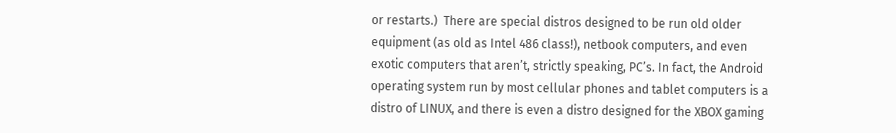or restarts.)  There are special distros designed to be run old older equipment (as old as Intel 486 class!), netbook computers, and even exotic computers that aren’t, strictly speaking, PC’s. In fact, the Android operating system run by most cellular phones and tablet computers is a distro of LINUX, and there is even a distro designed for the XBOX gaming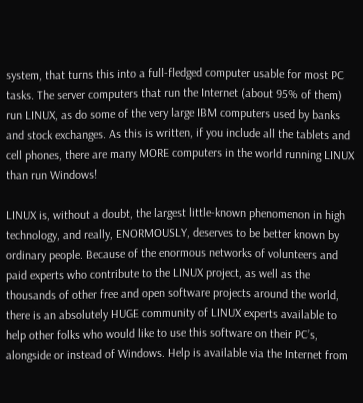system, that turns this into a full-fledged computer usable for most PC tasks. The server computers that run the Internet (about 95% of them) run LINUX, as do some of the very large IBM computers used by banks and stock exchanges. As this is written, if you include all the tablets and cell phones, there are many MORE computers in the world running LINUX than run Windows!

LINUX is, without a doubt, the largest little-known phenomenon in high technology, and really, ENORMOUSLY, deserves to be better known by ordinary people. Because of the enormous networks of volunteers and paid experts who contribute to the LINUX project, as well as the thousands of other free and open software projects around the world, there is an absolutely HUGE community of LINUX experts available to help other folks who would like to use this software on their PC’s, alongside or instead of Windows. Help is available via the Internet from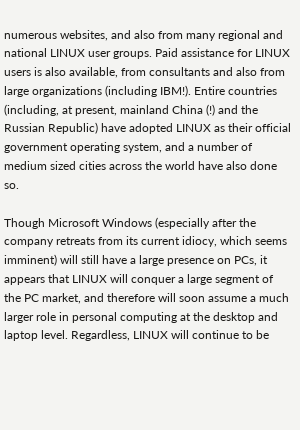numerous websites, and also from many regional and national LINUX user groups. Paid assistance for LINUX users is also available, from consultants and also from large organizations (including IBM!). Entire countries (including, at present, mainland China (!) and the Russian Republic) have adopted LINUX as their official government operating system, and a number of medium sized cities across the world have also done so.

Though Microsoft Windows (especially after the company retreats from its current idiocy, which seems imminent) will still have a large presence on PCs, it appears that LINUX will conquer a large segment of the PC market, and therefore will soon assume a much larger role in personal computing at the desktop and laptop level. Regardless, LINUX will continue to be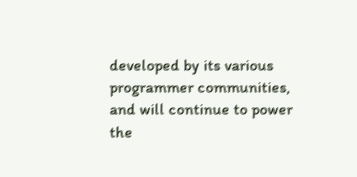developed by its various programmer communities, and will continue to power the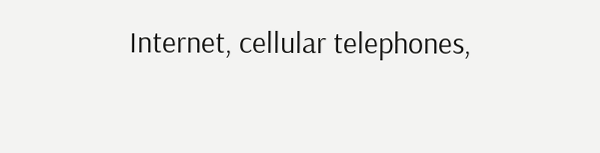Internet, cellular telephones,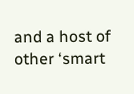and a host of other ‘smart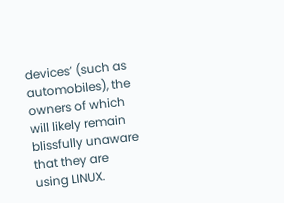devices’ (such as automobiles), the owners of which will likely remain blissfully unaware that they are using LINUX.